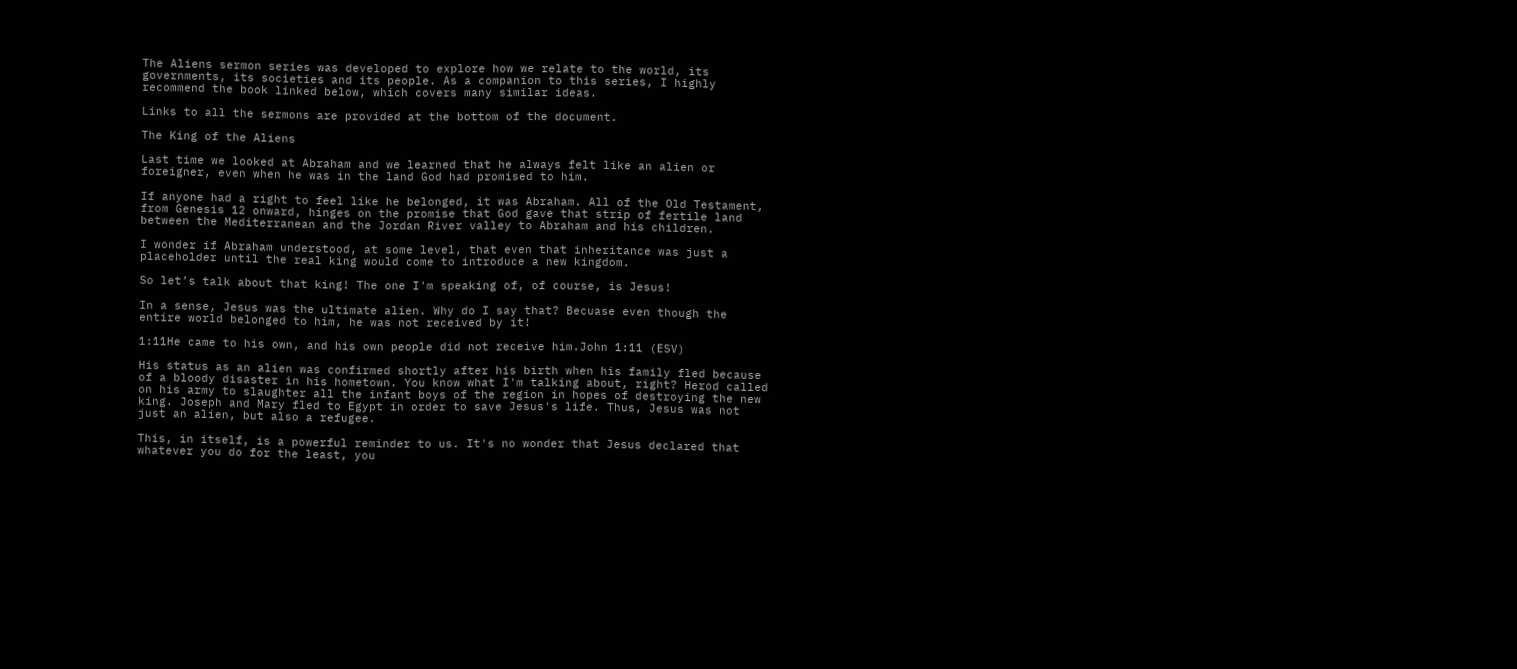The Aliens sermon series was developed to explore how we relate to the world, its governments, its societies and its people. As a companion to this series, I highly recommend the book linked below, which covers many similar ideas.

Links to all the sermons are provided at the bottom of the document.

The King of the Aliens

Last time we looked at Abraham and we learned that he always felt like an alien or foreigner, even when he was in the land God had promised to him.

If anyone had a right to feel like he belonged, it was Abraham. All of the Old Testament, from Genesis 12 onward, hinges on the promise that God gave that strip of fertile land between the Mediterranean and the Jordan River valley to Abraham and his children.

I wonder if Abraham understood, at some level, that even that inheritance was just a placeholder until the real king would come to introduce a new kingdom.

So let’s talk about that king! The one I'm speaking of, of course, is Jesus!

In a sense, Jesus was the ultimate alien. Why do I say that? Becuase even though the entire world belonged to him, he was not received by it!

1:11He came to his own, and his own people did not receive him.John 1:11 (ESV)

His status as an alien was confirmed shortly after his birth when his family fled because of a bloody disaster in his hometown. You know what I'm talking about, right? Herod called on his army to slaughter all the infant boys of the region in hopes of destroying the new king. Joseph and Mary fled to Egypt in order to save Jesus's life. Thus, Jesus was not just an alien, but also a refugee.

This, in itself, is a powerful reminder to us. It's no wonder that Jesus declared that whatever you do for the least, you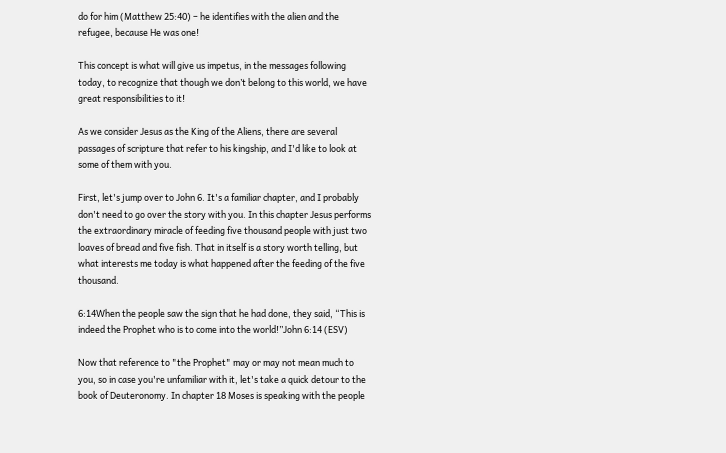do for him (Matthew 25:40) – he identifies with the alien and the refugee, because He was one!

This concept is what will give us impetus, in the messages following today, to recognize that though we don’t belong to this world, we have great responsibilities to it!

As we consider Jesus as the King of the Aliens, there are several passages of scripture that refer to his kingship, and I'd like to look at some of them with you.

First, let's jump over to John 6. It's a familiar chapter, and I probably don't need to go over the story with you. In this chapter Jesus performs the extraordinary miracle of feeding five thousand people with just two loaves of bread and five fish. That in itself is a story worth telling, but what interests me today is what happened after the feeding of the five thousand.

6:14When the people saw the sign that he had done, they said, “This is indeed the Prophet who is to come into the world!”John 6:14 (ESV)

Now that reference to "the Prophet" may or may not mean much to you, so in case you're unfamiliar with it, let's take a quick detour to the book of Deuteronomy. In chapter 18 Moses is speaking with the people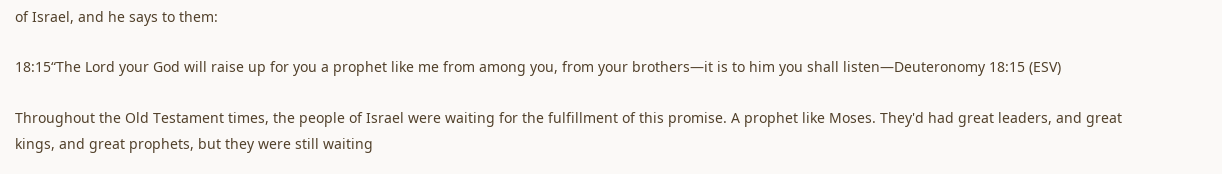of Israel, and he says to them:

18:15“The Lord your God will raise up for you a prophet like me from among you, from your brothers—it is to him you shall listen—Deuteronomy 18:15 (ESV)

Throughout the Old Testament times, the people of Israel were waiting for the fulfillment of this promise. A prophet like Moses. They'd had great leaders, and great kings, and great prophets, but they were still waiting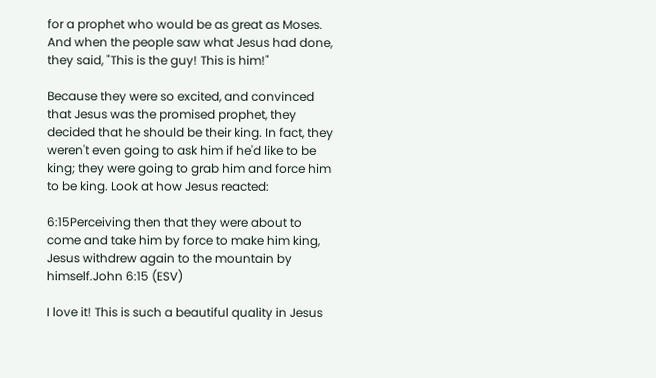for a prophet who would be as great as Moses. And when the people saw what Jesus had done, they said, "This is the guy! This is him!"

Because they were so excited, and convinced that Jesus was the promised prophet, they decided that he should be their king. In fact, they weren't even going to ask him if he'd like to be king; they were going to grab him and force him to be king. Look at how Jesus reacted:

6:15Perceiving then that they were about to come and take him by force to make him king, Jesus withdrew again to the mountain by himself.John 6:15 (ESV)

I love it! This is such a beautiful quality in Jesus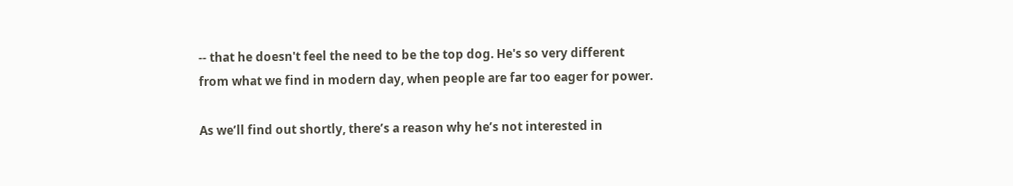-- that he doesn't feel the need to be the top dog. He's so very different from what we find in modern day, when people are far too eager for power.

As we’ll find out shortly, there’s a reason why he’s not interested in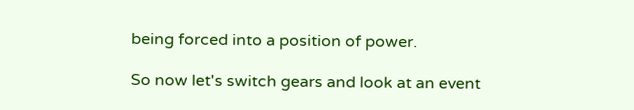being forced into a position of power.

So now let's switch gears and look at an event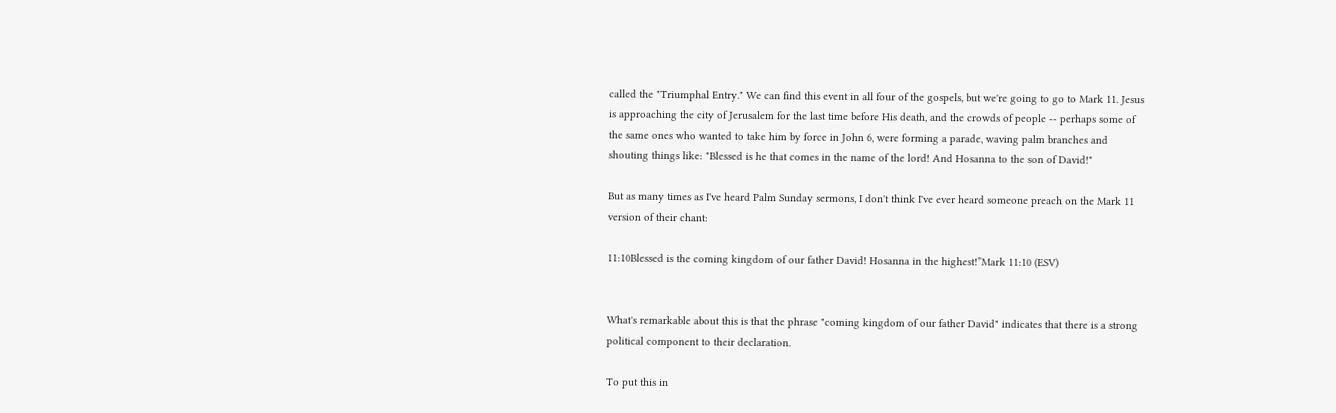called the "Triumphal Entry." We can find this event in all four of the gospels, but we're going to go to Mark 11. Jesus is approaching the city of Jerusalem for the last time before His death, and the crowds of people -- perhaps some of the same ones who wanted to take him by force in John 6, were forming a parade, waving palm branches and shouting things like: "Blessed is he that comes in the name of the lord! And Hosanna to the son of David!"

But as many times as I've heard Palm Sunday sermons, I don't think I've ever heard someone preach on the Mark 11 version of their chant:

11:10Blessed is the coming kingdom of our father David! Hosanna in the highest!”Mark 11:10 (ESV)


What's remarkable about this is that the phrase "coming kingdom of our father David" indicates that there is a strong political component to their declaration.

To put this in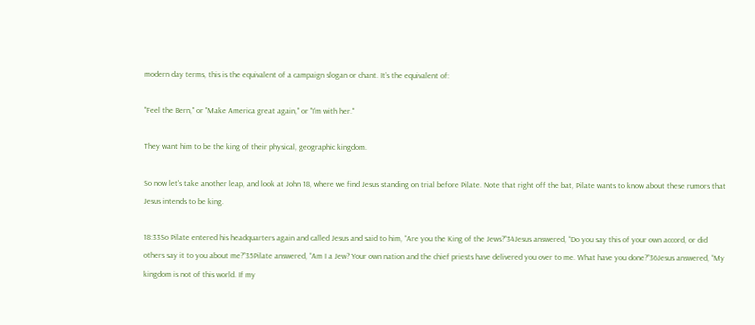modern day terms, this is the equivalent of a campaign slogan or chant. It’s the equivalent of:

"Feel the Bern," or "Make America great again," or "I’m with her."

They want him to be the king of their physical, geographic kingdom.

So now let's take another leap, and look at John 18, where we find Jesus standing on trial before Pilate. Note that right off the bat, Pilate wants to know about these rumors that Jesus intends to be king.

18:33So Pilate entered his headquarters again and called Jesus and said to him, “Are you the King of the Jews?”34Jesus answered, “Do you say this of your own accord, or did others say it to you about me?”35Pilate answered, “Am I a Jew? Your own nation and the chief priests have delivered you over to me. What have you done?”36Jesus answered, “My kingdom is not of this world. If my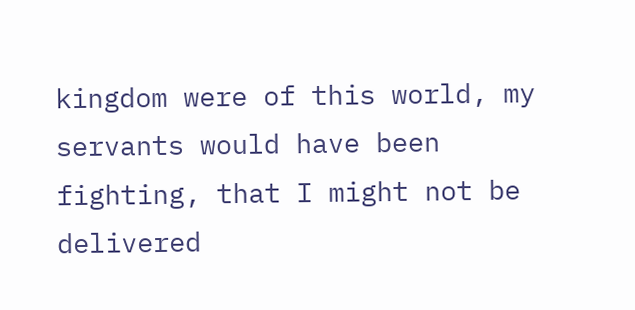kingdom were of this world, my servants would have been fighting, that I might not be delivered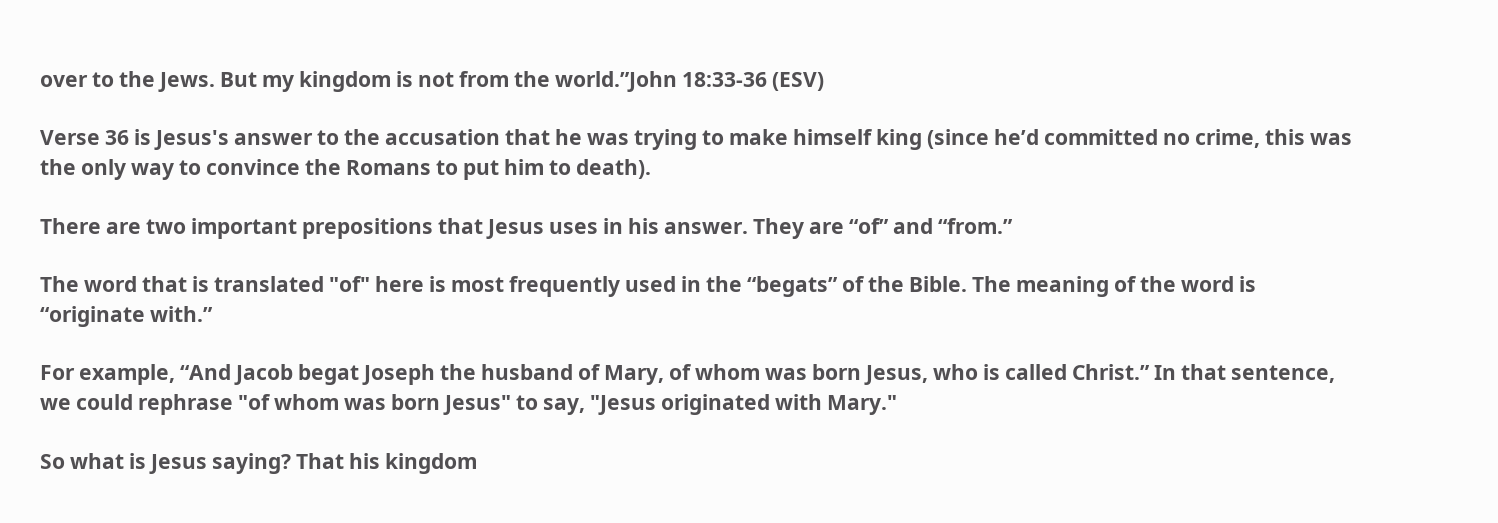over to the Jews. But my kingdom is not from the world.”John 18:33-36 (ESV)

Verse 36 is Jesus's answer to the accusation that he was trying to make himself king (since he’d committed no crime, this was the only way to convince the Romans to put him to death).

There are two important prepositions that Jesus uses in his answer. They are “of” and “from.”

The word that is translated "of" here is most frequently used in the “begats” of the Bible. The meaning of the word is “originate with.”

For example, “And Jacob begat Joseph the husband of Mary, of whom was born Jesus, who is called Christ.” In that sentence, we could rephrase "of whom was born Jesus" to say, "Jesus originated with Mary."

So what is Jesus saying? That his kingdom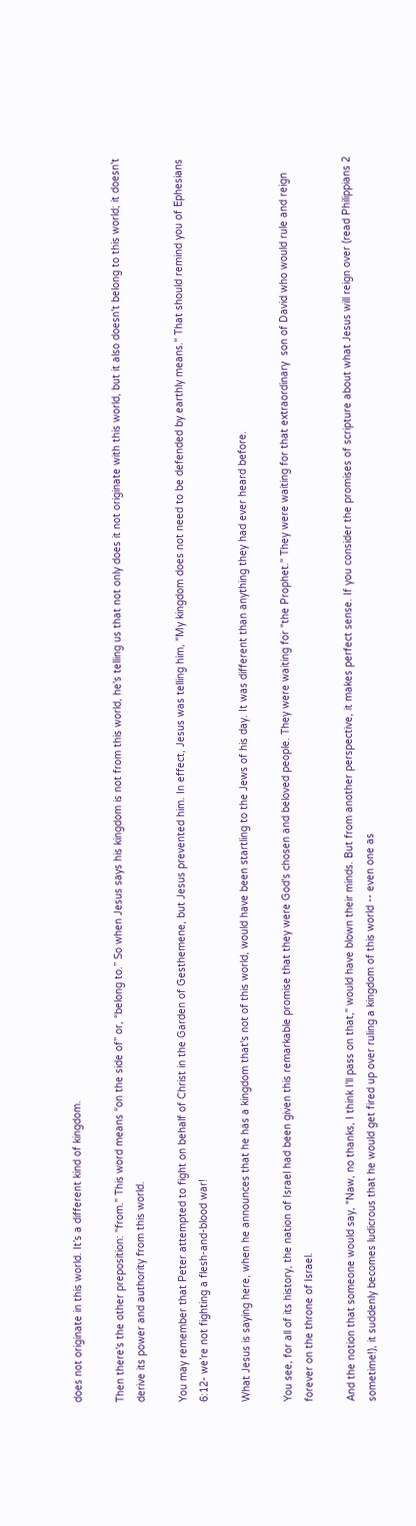does not originate in this world. It’s a different kind of kingdom.

Then there's the other preposition: "from." This word means “on the side of” or, “belong to.” So when Jesus says his kingdom is not from this world, he's telling us that not only does it not originate with this world, but it also doesn't belong to this world; it doesn't derive its power and authority from this world.

You may remember that Peter attempted to fight on behalf of Christ in the Garden of Gesthemene, but Jesus prevented him. In effect, Jesus was telling him, "My kingdom does not need to be defended by earthly means." That should remind you of Ephesians 6:12- we’re not fighting a flesh-and-blood war!

What Jesus is saying here, when he announces that he has a kingdom that's not of this world, would have been startling to the Jews of his day. It was different than anything they had ever heard before.

You see, for all of its history, the nation of Israel had been given this remarkable promise that they were God's chosen and beloved people. They were waiting for "the Prophet." They were waiting for that extraordinary  son of David who would rule and reign forever on the throne of Israel.

And the notion that someone would say, "Naw, no thanks, I think I'll pass on that," would have blown their minds. But from another perspective, it makes perfect sense. If you consider the promises of scripture about what Jesus will reign over (read Philippians 2 sometime!), it suddenly becomes ludicrous that he would get fired up over ruling a kingdom of this world -- even one as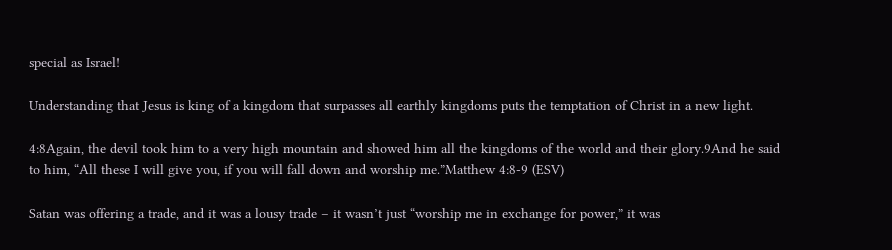special as Israel!

Understanding that Jesus is king of a kingdom that surpasses all earthly kingdoms puts the temptation of Christ in a new light.

4:8Again, the devil took him to a very high mountain and showed him all the kingdoms of the world and their glory.9And he said to him, “All these I will give you, if you will fall down and worship me.”Matthew 4:8-9 (ESV)

Satan was offering a trade, and it was a lousy trade – it wasn’t just “worship me in exchange for power,” it was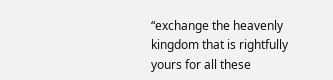“exchange the heavenly kingdom that is rightfully yours for all these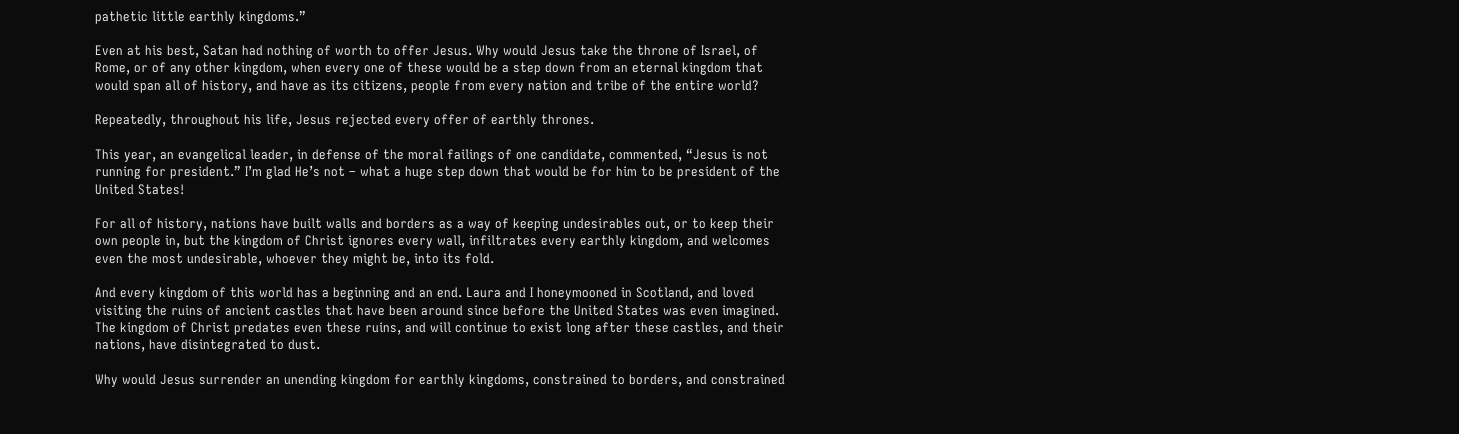pathetic little earthly kingdoms.”

Even at his best, Satan had nothing of worth to offer Jesus. Why would Jesus take the throne of Israel, of Rome, or of any other kingdom, when every one of these would be a step down from an eternal kingdom that would span all of history, and have as its citizens, people from every nation and tribe of the entire world?

Repeatedly, throughout his life, Jesus rejected every offer of earthly thrones.

This year, an evangelical leader, in defense of the moral failings of one candidate, commented, “Jesus is not running for president.” I’m glad He’s not – what a huge step down that would be for him to be president of the United States!

For all of history, nations have built walls and borders as a way of keeping undesirables out, or to keep their own people in, but the kingdom of Christ ignores every wall, infiltrates every earthly kingdom, and welcomes even the most undesirable, whoever they might be, into its fold.

And every kingdom of this world has a beginning and an end. Laura and I honeymooned in Scotland, and loved visiting the ruins of ancient castles that have been around since before the United States was even imagined. The kingdom of Christ predates even these ruins, and will continue to exist long after these castles, and their nations, have disintegrated to dust.

Why would Jesus surrender an unending kingdom for earthly kingdoms, constrained to borders, and constrained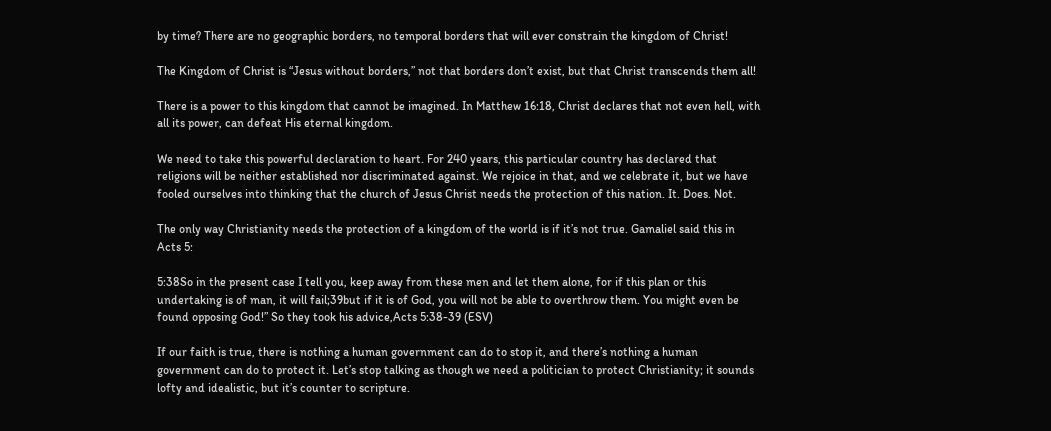by time? There are no geographic borders, no temporal borders that will ever constrain the kingdom of Christ!

The Kingdom of Christ is “Jesus without borders,” not that borders don’t exist, but that Christ transcends them all!

There is a power to this kingdom that cannot be imagined. In Matthew 16:18, Christ declares that not even hell, with all its power, can defeat His eternal kingdom.

We need to take this powerful declaration to heart. For 240 years, this particular country has declared that religions will be neither established nor discriminated against. We rejoice in that, and we celebrate it, but we have fooled ourselves into thinking that the church of Jesus Christ needs the protection of this nation. It. Does. Not.

The only way Christianity needs the protection of a kingdom of the world is if it’s not true. Gamaliel said this in Acts 5:

5:38So in the present case I tell you, keep away from these men and let them alone, for if this plan or this undertaking is of man, it will fail;39but if it is of God, you will not be able to overthrow them. You might even be found opposing God!” So they took his advice,Acts 5:38-39 (ESV)

If our faith is true, there is nothing a human government can do to stop it, and there’s nothing a human government can do to protect it. Let’s stop talking as though we need a politician to protect Christianity; it sounds lofty and idealistic, but it’s counter to scripture.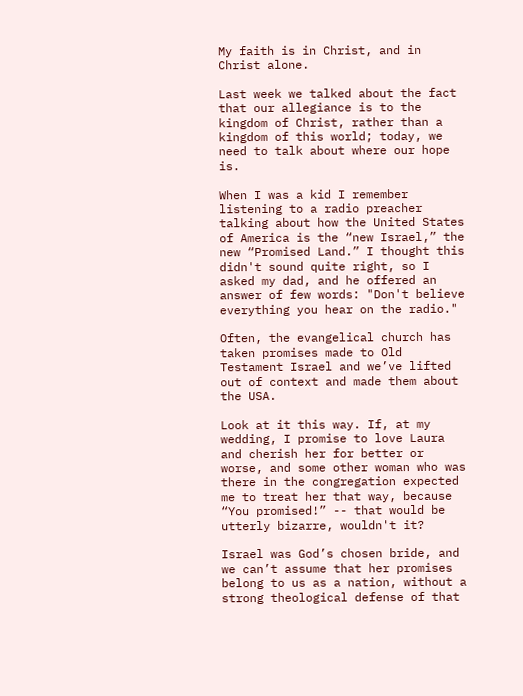My faith is in Christ, and in Christ alone.

Last week we talked about the fact that our allegiance is to the kingdom of Christ, rather than a kingdom of this world; today, we need to talk about where our hope is.

When I was a kid I remember listening to a radio preacher talking about how the United States of America is the “new Israel,” the new “Promised Land.” I thought this didn't sound quite right, so I asked my dad, and he offered an answer of few words: "Don't believe everything you hear on the radio."

Often, the evangelical church has taken promises made to Old Testament Israel and we’ve lifted out of context and made them about the USA.

Look at it this way. If, at my wedding, I promise to love Laura and cherish her for better or worse, and some other woman who was there in the congregation expected me to treat her that way, because “You promised!” -- that would be utterly bizarre, wouldn't it?

Israel was God’s chosen bride, and we can’t assume that her promises belong to us as a nation, without a strong theological defense of that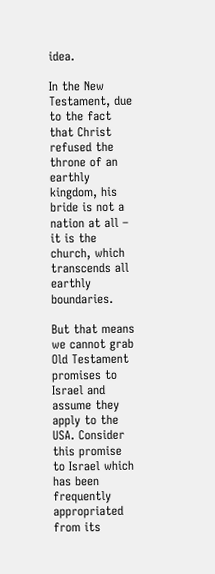idea.

In the New Testament, due to the fact that Christ refused the throne of an earthly kingdom, his bride is not a nation at all – it is the church, which transcends all earthly boundaries.

But that means we cannot grab Old Testament promises to Israel and assume they apply to the USA. Consider this promise to Israel which has been frequently appropriated from its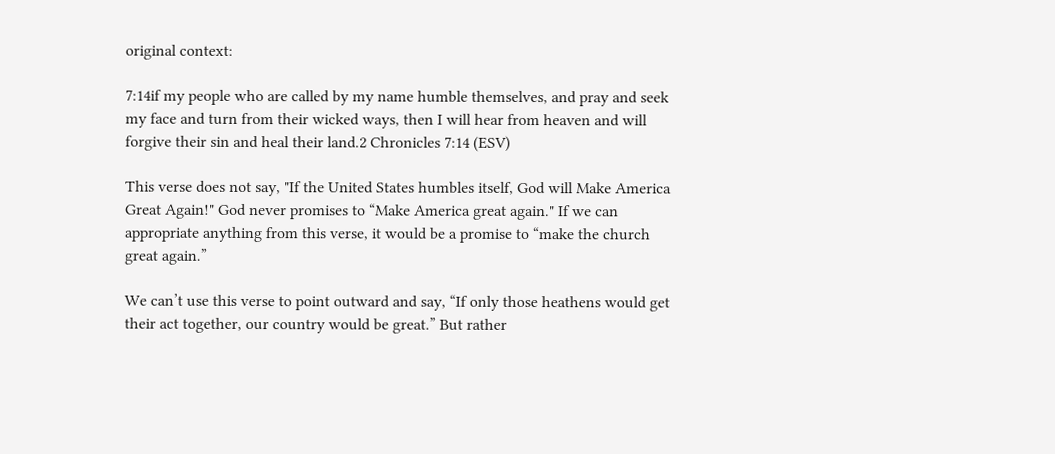original context:

7:14if my people who are called by my name humble themselves, and pray and seek my face and turn from their wicked ways, then I will hear from heaven and will forgive their sin and heal their land.2 Chronicles 7:14 (ESV)

This verse does not say, "If the United States humbles itself, God will Make America Great Again!" God never promises to “Make America great again." If we can appropriate anything from this verse, it would be a promise to “make the church great again.”

We can’t use this verse to point outward and say, “If only those heathens would get their act together, our country would be great.” But rather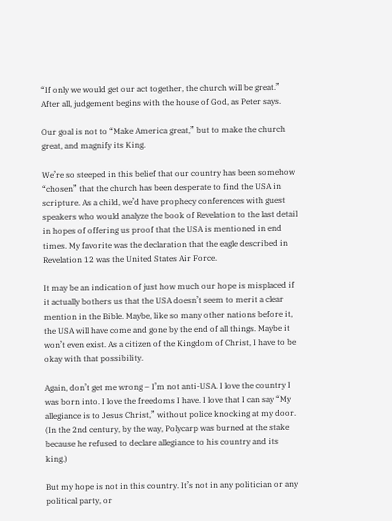“If only we would get our act together, the church will be great.” After all, judgement begins with the house of God, as Peter says.

Our goal is not to “Make America great,” but to make the church great, and magnify its King.

We’re so steeped in this belief that our country has been somehow “chosen” that the church has been desperate to find the USA in scripture. As a child, we’d have prophecy conferences with guest speakers who would analyze the book of Revelation to the last detail in hopes of offering us proof that the USA is mentioned in end times. My favorite was the declaration that the eagle described in Revelation 12 was the United States Air Force.

It may be an indication of just how much our hope is misplaced if it actually bothers us that the USA doesn’t seem to merit a clear mention in the Bible. Maybe, like so many other nations before it, the USA will have come and gone by the end of all things. Maybe it won’t even exist. As a citizen of the Kingdom of Christ, I have to be okay with that possibility.

Again, don’t get me wrong – I’m not anti-USA. I love the country I was born into. I love the freedoms I have. I love that I can say “My allegiance is to Jesus Christ,” without police knocking at my door. (In the 2nd century, by the way, Polycarp was burned at the stake because he refused to declare allegiance to his country and its king.)

But my hope is not in this country. It’s not in any politician or any political party, or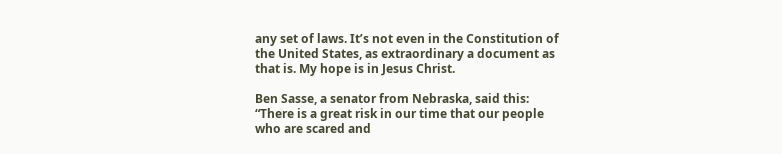any set of laws. It’s not even in the Constitution of the United States, as extraordinary a document as that is. My hope is in Jesus Christ.

Ben Sasse, a senator from Nebraska, said this: “There is a great risk in our time that our people who are scared and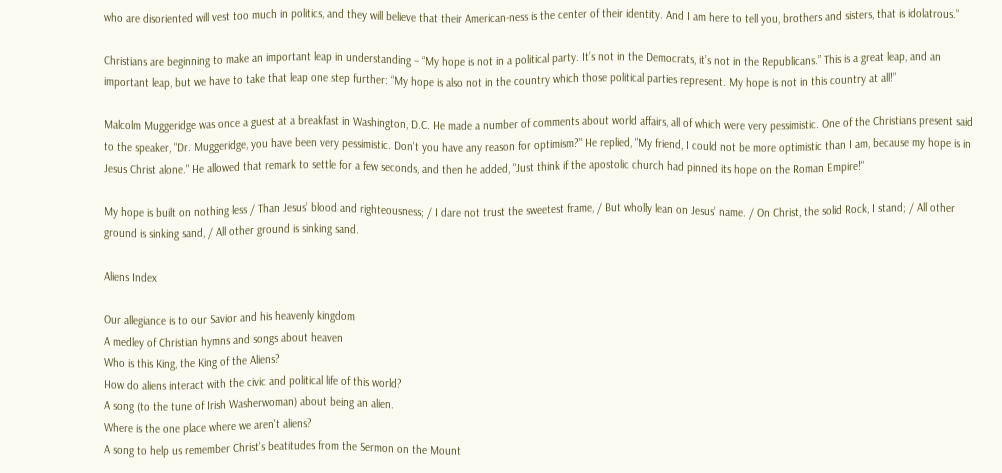who are disoriented will vest too much in politics, and they will believe that their American-ness is the center of their identity. And I am here to tell you, brothers and sisters, that is idolatrous.”

Christians are beginning to make an important leap in understanding – “My hope is not in a political party. It’s not in the Democrats, it’s not in the Republicans.” This is a great leap, and an important leap, but we have to take that leap one step further: “My hope is also not in the country which those political parties represent. My hope is not in this country at all!”

Malcolm Muggeridge was once a guest at a breakfast in Washington, D.C. He made a number of comments about world affairs, all of which were very pessimistic. One of the Christians present said to the speaker, "Dr. Muggeridge, you have been very pessimistic. Don't you have any reason for optimism?" He replied, "My friend, I could not be more optimistic than I am, because my hope is in Jesus Christ alone." He allowed that remark to settle for a few seconds, and then he added, "Just think if the apostolic church had pinned its hope on the Roman Empire!"

My hope is built on nothing less / Than Jesus’ blood and righteousness; / I dare not trust the sweetest frame, / But wholly lean on Jesus’ name. / On Christ, the solid Rock, I stand; / All other ground is sinking sand, / All other ground is sinking sand.

Aliens Index

Our allegiance is to our Savior and his heavenly kingdom
A medley of Christian hymns and songs about heaven
Who is this King, the King of the Aliens?
How do aliens interact with the civic and political life of this world?
A song (to the tune of Irish Washerwoman) about being an alien.
Where is the one place where we aren't aliens?
A song to help us remember Christ's beatitudes from the Sermon on the Mount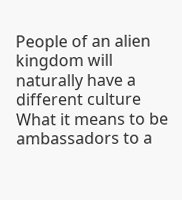People of an alien kingdom will naturally have a different culture
What it means to be ambassadors to a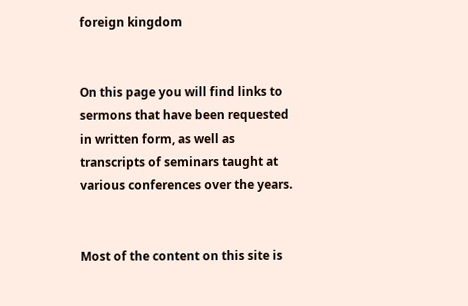foreign kingdom


On this page you will find links to sermons that have been requested in written form, as well as transcripts of seminars taught at various conferences over the years.


Most of the content on this site is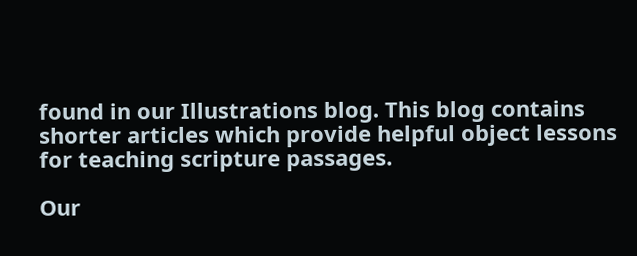found in our Illustrations blog. This blog contains shorter articles which provide helpful object lessons for teaching scripture passages.

Our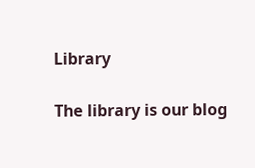Library

The library is our blog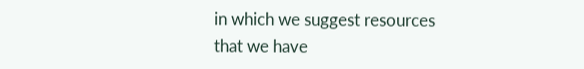in which we suggest resources that we have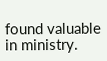found valuable in ministry.